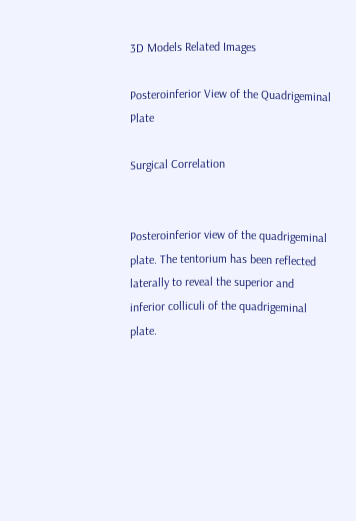3D Models Related Images

Posteroinferior View of the Quadrigeminal Plate

Surgical Correlation


Posteroinferior view of the quadrigeminal plate. The tentorium has been reflected laterally to reveal the superior and inferior colliculi of the quadrigeminal plate.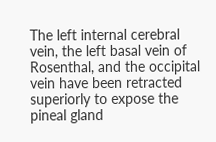The left internal cerebral vein, the left basal vein of Rosenthal, and the occipital vein have been retracted superiorly to expose the pineal gland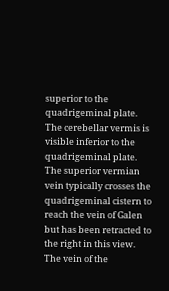superior to the quadrigeminal plate. The cerebellar vermis is visible inferior to the quadrigeminal plate.  The superior vermian vein typically crosses the quadrigeminal cistern to reach the vein of Galen but has been retracted to the right in this view. The vein of the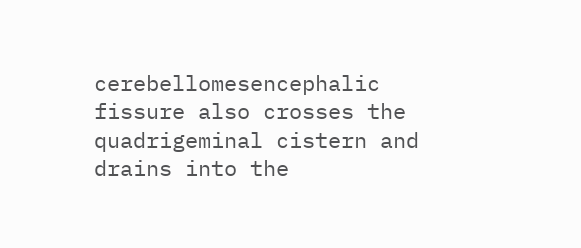cerebellomesencephalic fissure also crosses the quadrigeminal cistern and drains into the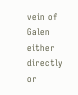vein of Galen either directly or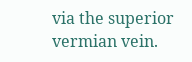via the superior vermian vein.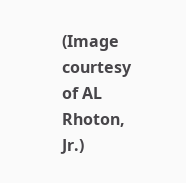(Image courtesy of AL Rhoton, Jr.)